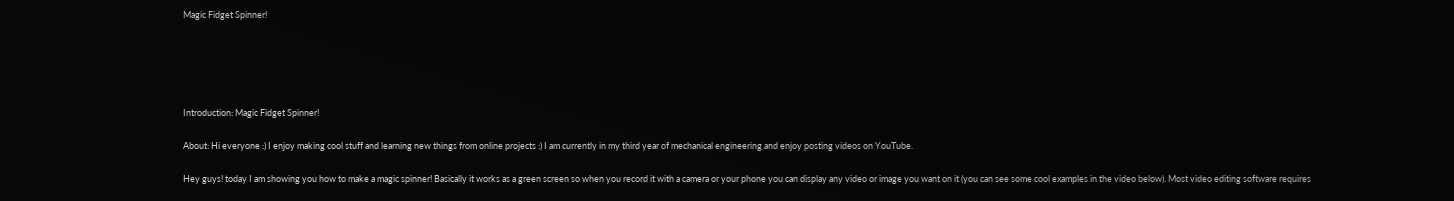Magic Fidget Spinner!





Introduction: Magic Fidget Spinner!

About: Hi everyone :) I enjoy making cool stuff and learning new things from online projects :) I am currently in my third year of mechanical engineering and enjoy posting videos on YouTube.

Hey guys! today I am showing you how to make a magic spinner! Basically it works as a green screen so when you record it with a camera or your phone you can display any video or image you want on it (you can see some cool examples in the video below). Most video editing software requires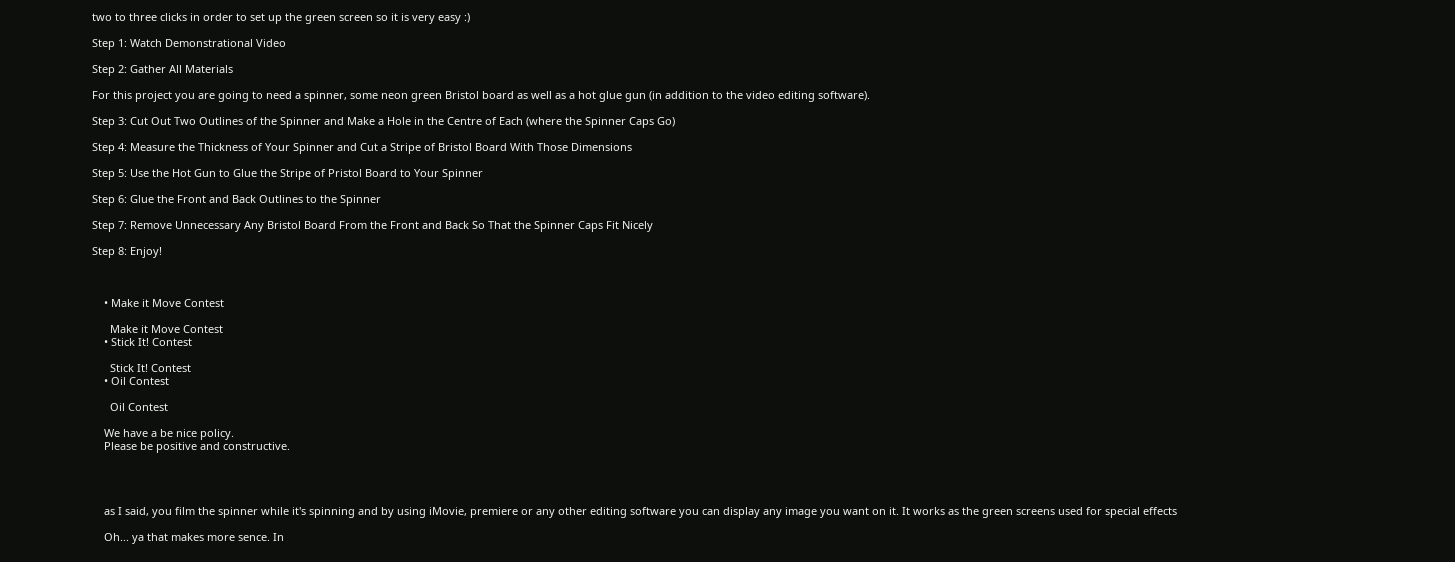two to three clicks in order to set up the green screen so it is very easy :)

Step 1: Watch Demonstrational Video

Step 2: Gather All Materials

For this project you are going to need a spinner, some neon green Bristol board as well as a hot glue gun (in addition to the video editing software).

Step 3: Cut Out Two Outlines of the Spinner and Make a Hole in the Centre of Each (where the Spinner Caps Go)

Step 4: Measure the Thickness of Your Spinner and Cut a Stripe of Bristol Board With Those Dimensions

Step 5: Use the Hot Gun to Glue the Stripe of Pristol Board to Your Spinner

Step 6: Glue the Front and Back Outlines to the Spinner

Step 7: Remove Unnecessary Any Bristol Board From the Front and Back So That the Spinner Caps Fit Nicely

Step 8: Enjoy!



    • Make it Move Contest

      Make it Move Contest
    • Stick It! Contest

      Stick It! Contest
    • Oil Contest

      Oil Contest

    We have a be nice policy.
    Please be positive and constructive.




    as I said, you film the spinner while it's spinning and by using iMovie, premiere or any other editing software you can display any image you want on it. It works as the green screens used for special effects

    Oh... ya that makes more sence. In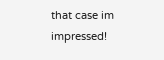that case im impressed!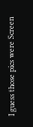I guess those pics were Screen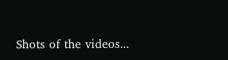Shots of the videos...